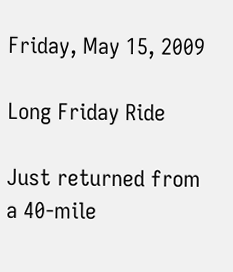Friday, May 15, 2009

Long Friday Ride

Just returned from a 40-mile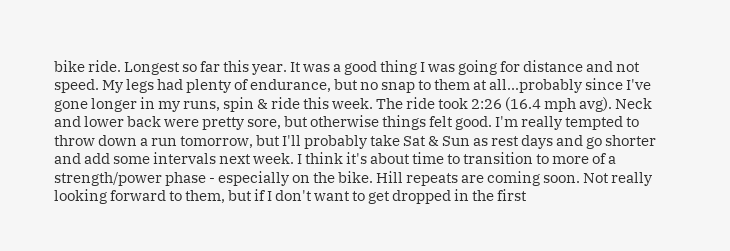bike ride. Longest so far this year. It was a good thing I was going for distance and not speed. My legs had plenty of endurance, but no snap to them at all...probably since I've gone longer in my runs, spin & ride this week. The ride took 2:26 (16.4 mph avg). Neck and lower back were pretty sore, but otherwise things felt good. I'm really tempted to throw down a run tomorrow, but I'll probably take Sat & Sun as rest days and go shorter and add some intervals next week. I think it's about time to transition to more of a strength/power phase - especially on the bike. Hill repeats are coming soon. Not really looking forward to them, but if I don't want to get dropped in the first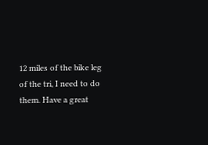12 miles of the bike leg of the tri, I need to do them. Have a great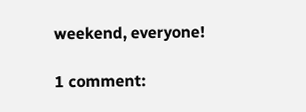weekend, everyone!

1 comment: